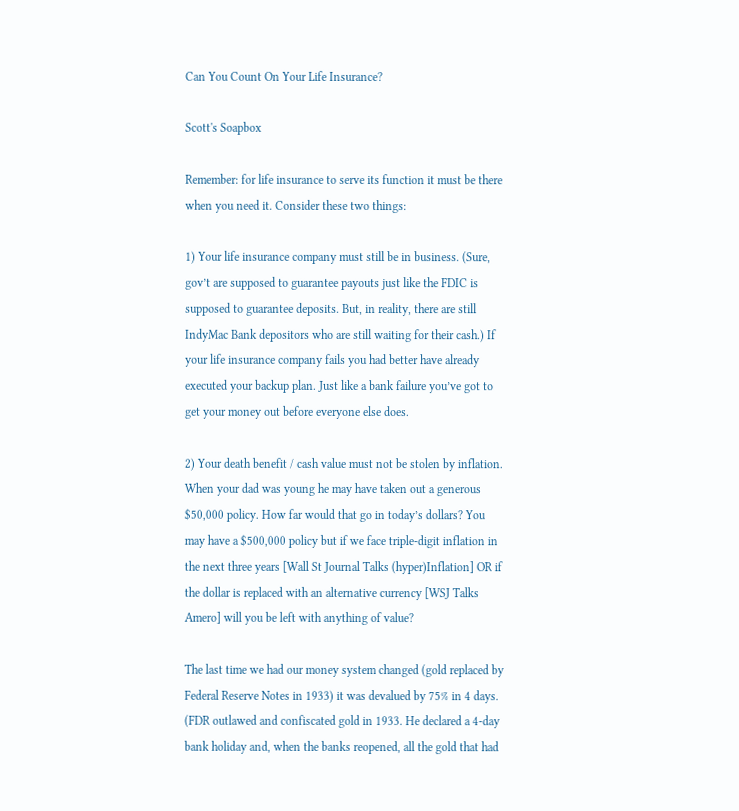Can You Count On Your Life Insurance?

Scott's Soapbox

Remember: for life insurance to serve its function it must be there when you need it. Consider these two things:

1) Your life insurance company must still be in business. (Sure, gov’t are supposed to guarantee payouts just like the FDIC is supposed to guarantee deposits. But, in reality, there are still IndyMac Bank depositors who are still waiting for their cash.) If your life insurance company fails you had better have already executed your backup plan. Just like a bank failure you’ve got to get your money out before everyone else does.

2) Your death benefit / cash value must not be stolen by inflation. When your dad was young he may have taken out a generous $50,000 policy. How far would that go in today’s dollars? You may have a $500,000 policy but if we face triple-digit inflation in the next three years [Wall St Journal Talks (hyper)Inflation] OR if the dollar is replaced with an alternative currency [WSJ Talks Amero] will you be left with anything of value?

The last time we had our money system changed (gold replaced by Federal Reserve Notes in 1933) it was devalued by 75% in 4 days. (FDR outlawed and confiscated gold in 1933. He declared a 4-day bank holiday and, when the banks reopened, all the gold that had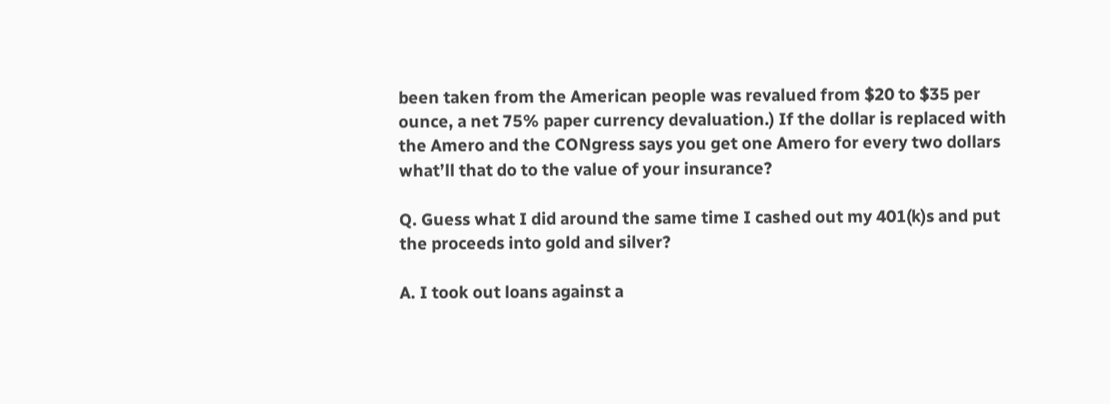been taken from the American people was revalued from $20 to $35 per ounce, a net 75% paper currency devaluation.) If the dollar is replaced with the Amero and the CONgress says you get one Amero for every two dollars what’ll that do to the value of your insurance?

Q. Guess what I did around the same time I cashed out my 401(k)s and put the proceeds into gold and silver?

A. I took out loans against a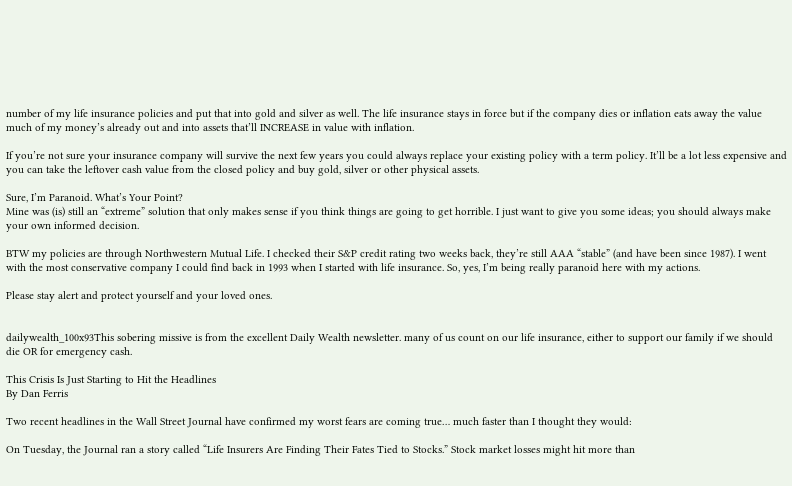number of my life insurance policies and put that into gold and silver as well. The life insurance stays in force but if the company dies or inflation eats away the value much of my money’s already out and into assets that’ll INCREASE in value with inflation.

If you’re not sure your insurance company will survive the next few years you could always replace your existing policy with a term policy. It’ll be a lot less expensive and you can take the leftover cash value from the closed policy and buy gold, silver or other physical assets.

Sure, I’m Paranoid. What’s Your Point?
Mine was (is) still an “extreme” solution that only makes sense if you think things are going to get horrible. I just want to give you some ideas; you should always make your own informed decision.

BTW my policies are through Northwestern Mutual Life. I checked their S&P credit rating two weeks back, they’re still AAA “stable” (and have been since 1987). I went with the most conservative company I could find back in 1993 when I started with life insurance. So, yes, I’m being really paranoid here with my actions.

Please stay alert and protect yourself and your loved ones.


dailywealth_100x93This sobering missive is from the excellent Daily Wealth newsletter. many of us count on our life insurance, either to support our family if we should die OR for emergency cash.

This Crisis Is Just Starting to Hit the Headlines
By Dan Ferris

Two recent headlines in the Wall Street Journal have confirmed my worst fears are coming true… much faster than I thought they would:

On Tuesday, the Journal ran a story called “Life Insurers Are Finding Their Fates Tied to Stocks.” Stock market losses might hit more than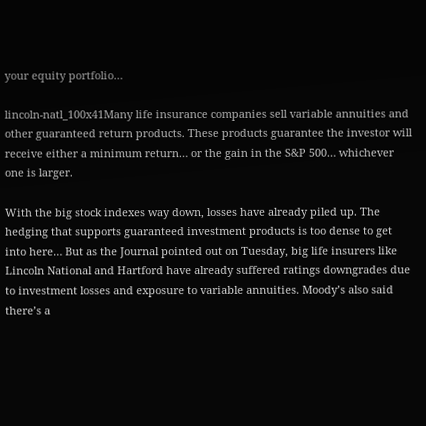your equity portfolio…

lincoln-natl_100x41Many life insurance companies sell variable annuities and other guaranteed return products. These products guarantee the investor will receive either a minimum return… or the gain in the S&P 500… whichever one is larger.

With the big stock indexes way down, losses have already piled up. The hedging that supports guaranteed investment products is too dense to get into here… But as the Journal pointed out on Tuesday, big life insurers like Lincoln National and Hartford have already suffered ratings downgrades due to investment losses and exposure to variable annuities. Moody’s also said there’s a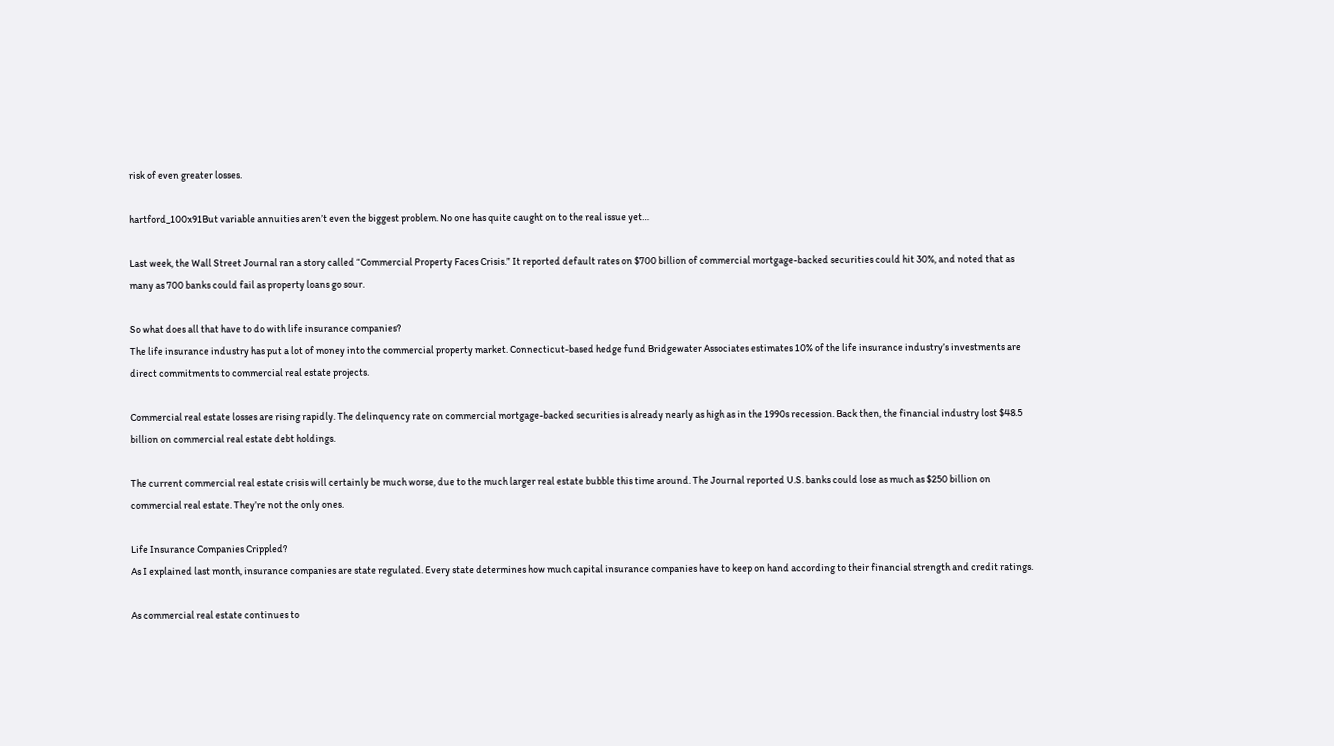risk of even greater losses.

hartford_100x91But variable annuities aren’t even the biggest problem. No one has quite caught on to the real issue yet…

Last week, the Wall Street Journal ran a story called “Commercial Property Faces Crisis.” It reported default rates on $700 billion of commercial mortgage-backed securities could hit 30%, and noted that as many as 700 banks could fail as property loans go sour.

So what does all that have to do with life insurance companies?
The life insurance industry has put a lot of money into the commercial property market. Connecticut-based hedge fund Bridgewater Associates estimates 10% of the life insurance industry’s investments are direct commitments to commercial real estate projects.

Commercial real estate losses are rising rapidly. The delinquency rate on commercial mortgage-backed securities is already nearly as high as in the 1990s recession. Back then, the financial industry lost $48.5 billion on commercial real estate debt holdings.

The current commercial real estate crisis will certainly be much worse, due to the much larger real estate bubble this time around. The Journal reported U.S. banks could lose as much as $250 billion on commercial real estate. They’re not the only ones.

Life Insurance Companies Crippled?
As I explained last month, insurance companies are state regulated. Every state determines how much capital insurance companies have to keep on hand according to their financial strength and credit ratings.

As commercial real estate continues to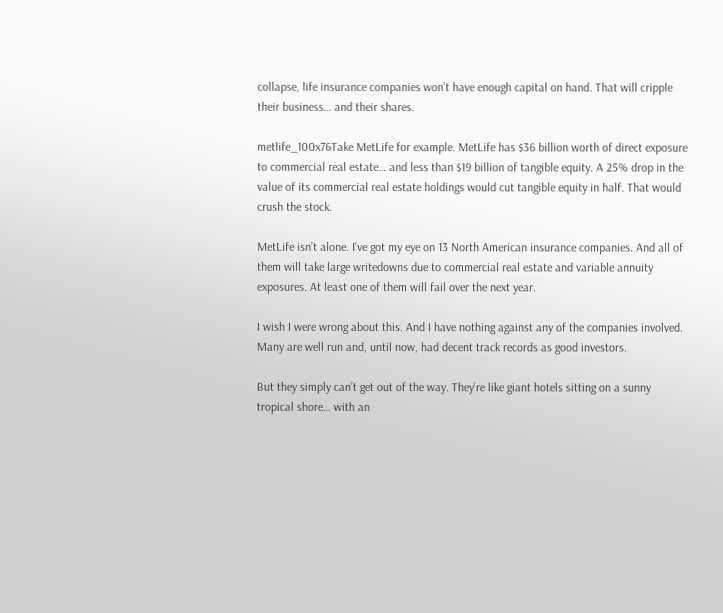collapse, life insurance companies won’t have enough capital on hand. That will cripple their business… and their shares.

metlife_100x76Take MetLife for example. MetLife has $36 billion worth of direct exposure to commercial real estate… and less than $19 billion of tangible equity. A 25% drop in the value of its commercial real estate holdings would cut tangible equity in half. That would crush the stock.

MetLife isn’t alone. I’ve got my eye on 13 North American insurance companies. And all of them will take large writedowns due to commercial real estate and variable annuity exposures. At least one of them will fail over the next year.

I wish I were wrong about this. And I have nothing against any of the companies involved. Many are well run and, until now, had decent track records as good investors.

But they simply can’t get out of the way. They’re like giant hotels sitting on a sunny tropical shore… with an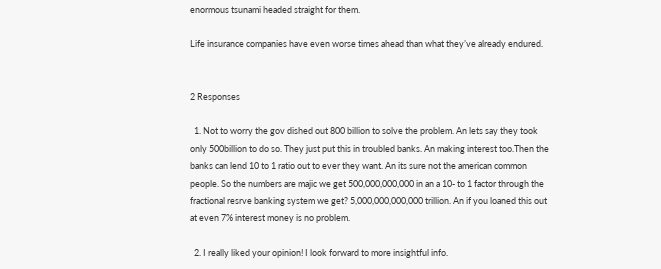enormous tsunami headed straight for them.

Life insurance companies have even worse times ahead than what they’ve already endured.


2 Responses

  1. Not to worry the gov dished out 800 billion to solve the problem. An lets say they took only 500billion to do so. They just put this in troubled banks. An making interest too.Then the banks can lend 10 to 1 ratio out to ever they want. An its sure not the american common people. So the numbers are majic we get 500,000,000,000 in an a 10- to 1 factor through the fractional resrve banking system we get? 5,000,000,000,000 trillion. An if you loaned this out at even 7% interest money is no problem.

  2. I really liked your opinion! I look forward to more insightful info.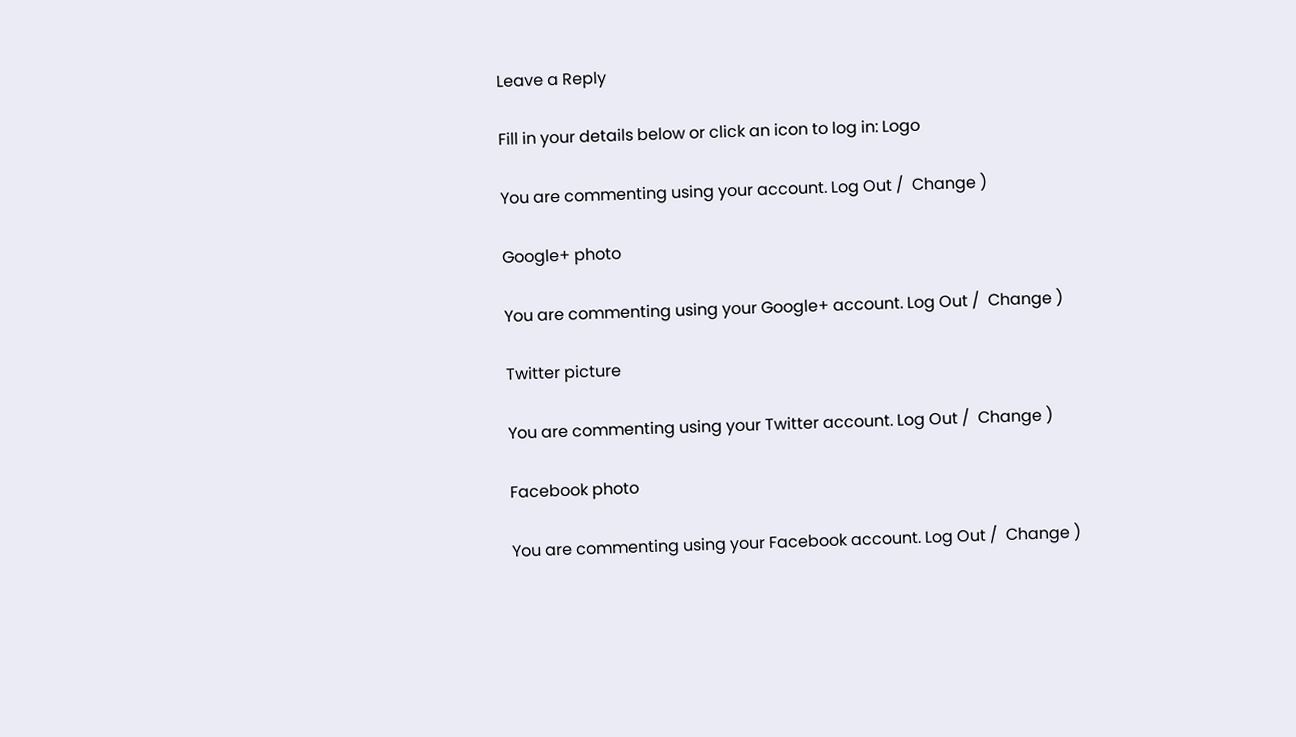Leave a Reply

Fill in your details below or click an icon to log in: Logo

You are commenting using your account. Log Out /  Change )

Google+ photo

You are commenting using your Google+ account. Log Out /  Change )

Twitter picture

You are commenting using your Twitter account. Log Out /  Change )

Facebook photo

You are commenting using your Facebook account. Log Out /  Change )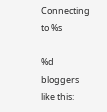Connecting to %s

%d bloggers like this: